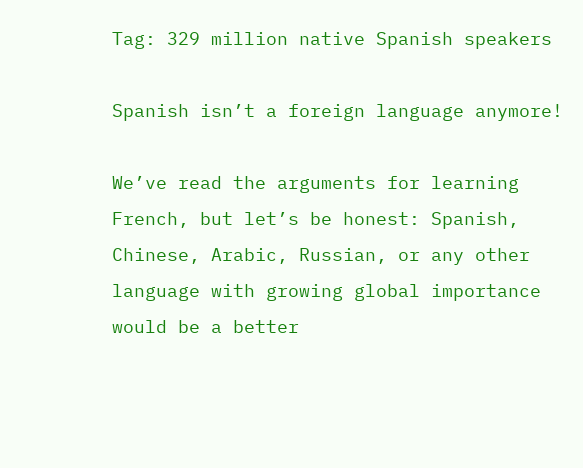Tag: 329 million native Spanish speakers

Spanish isn’t a foreign language anymore!

We’ve read the arguments for learning French, but let’s be honest: Spanish, Chinese, Arabic, Russian, or any other language with growing global importance would be a better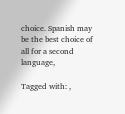choice. Spanish may be the best choice of all for a second language,

Tagged with: ,